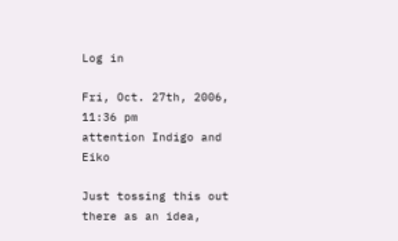Log in

Fri, Oct. 27th, 2006, 11:36 pm
attention Indigo and Eiko

Just tossing this out there as an idea,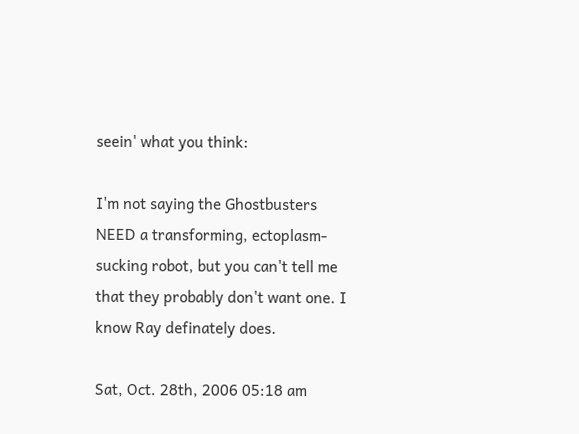seein' what you think:

I'm not saying the Ghostbusters NEED a transforming, ectoplasm-sucking robot, but you can't tell me that they probably don't want one. I know Ray definately does.

Sat, Oct. 28th, 2006 05:18 am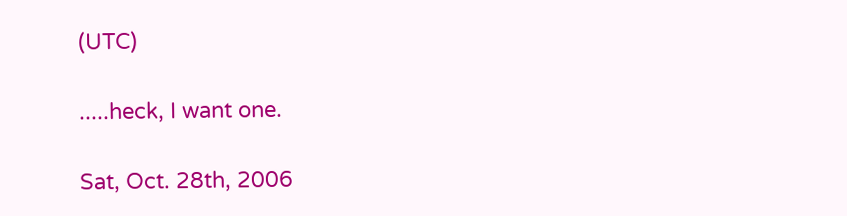(UTC)

.....heck, I want one.

Sat, Oct. 28th, 2006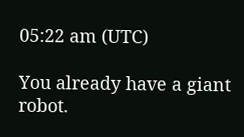05:22 am (UTC)

You already have a giant robot.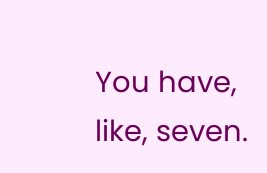You have, like, seven.